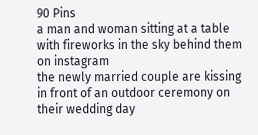90 Pins
a man and woman sitting at a table with fireworks in the sky behind them on instagram
the newly married couple are kissing in front of an outdoor ceremony on their wedding day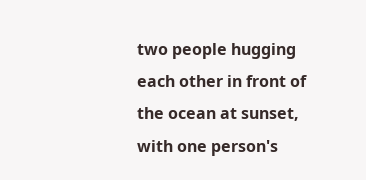two people hugging each other in front of the ocean at sunset, with one person's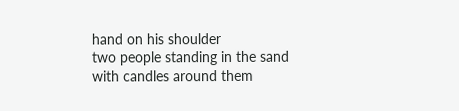hand on his shoulder
two people standing in the sand with candles around them